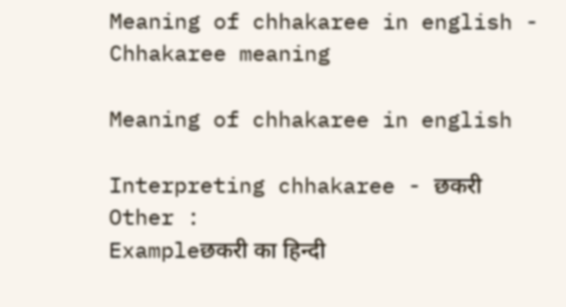Meaning of chhakaree in english - Chhakaree meaning

Meaning of chhakaree in english

Interpreting chhakaree - छकरी
Other :
Exampleछकरी का हिन्दी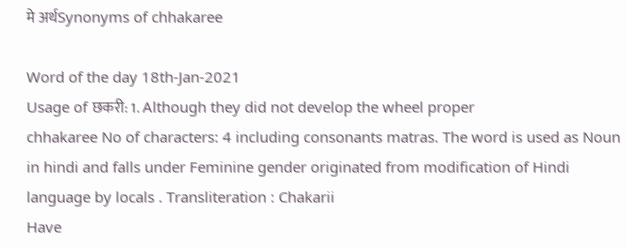मे अर्थSynonyms of chhakaree

Word of the day 18th-Jan-2021
Usage of छकरी: 1. Although they did not develop the wheel proper
chhakaree No of characters: 4 including consonants matras. The word is used as Noun in hindi and falls under Feminine gender originated from modification of Hindi language by locals . Transliteration : Chakarii
Have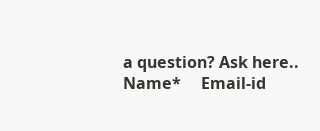a question? Ask here..
Name*     Email-id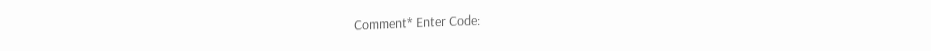Comment* Enter Code: